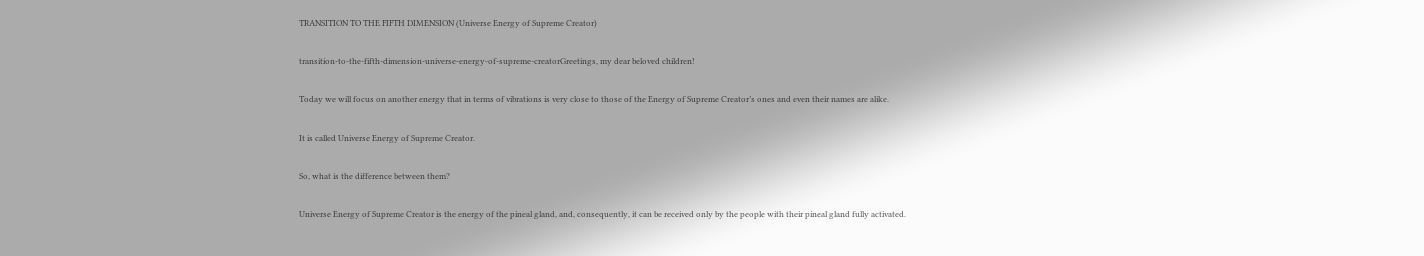TRANSITION TO THE FIFTH DIMENSION (Universe Energy of Supreme Creator)

transition-to-the-fifth-dimension-universe-energy-of-supreme-creatorGreetings, my dear beloved children!

Today we will focus on another energy that in terms of vibrations is very close to those of the Energy of Supreme Creator’s ones and even their names are alike.

It is called Universe Energy of Supreme Creator.

So, what is the difference between them?

Universe Energy of Supreme Creator is the energy of the pineal gland, and, consequently, it can be received only by the people with their pineal gland fully activated.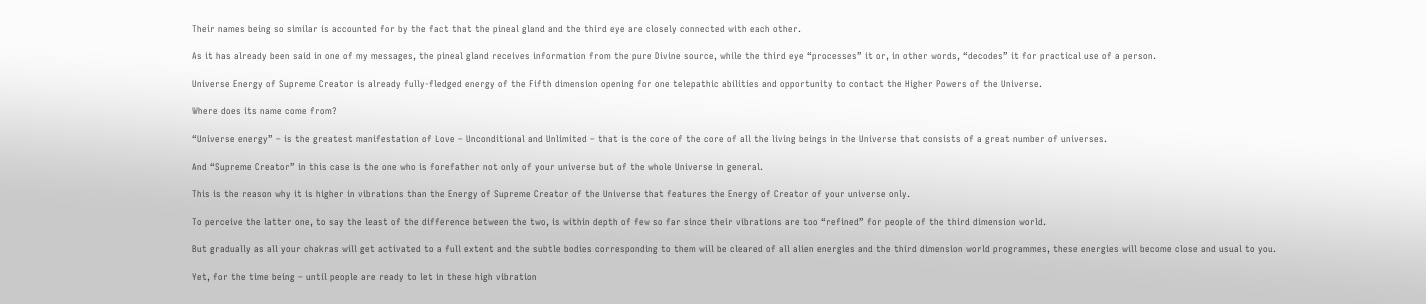Their names being so similar is accounted for by the fact that the pineal gland and the third eye are closely connected with each other.

As it has already been said in one of my messages, the pineal gland receives information from the pure Divine source, while the third eye “processes” it or, in other words, “decodes” it for practical use of a person.

Universe Energy of Supreme Creator is already fully-fledged energy of the Fifth dimension opening for one telepathic abilities and opportunity to contact the Higher Powers of the Universe.

Where does its name come from?

“Universe energy” – is the greatest manifestation of Love – Unconditional and Unlimited – that is the core of the core of all the living beings in the Universe that consists of a great number of universes.

And “Supreme Creator” in this case is the one who is forefather not only of your universe but of the whole Universe in general.

This is the reason why it is higher in vibrations than the Energy of Supreme Creator of the Universe that features the Energy of Creator of your universe only.

To perceive the latter one, to say the least of the difference between the two, is within depth of few so far since their vibrations are too “refined” for people of the third dimension world.

But gradually as all your chakras will get activated to a full extent and the subtle bodies corresponding to them will be cleared of all alien energies and the third dimension world programmes, these energies will become close and usual to you.

Yet, for the time being – until people are ready to let in these high vibration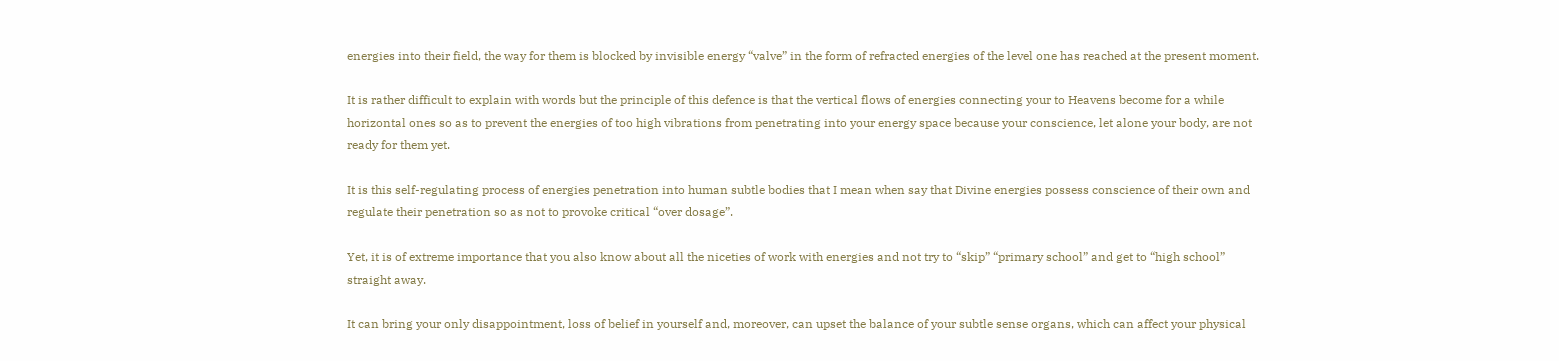energies into their field, the way for them is blocked by invisible energy “valve” in the form of refracted energies of the level one has reached at the present moment.

It is rather difficult to explain with words but the principle of this defence is that the vertical flows of energies connecting your to Heavens become for a while horizontal ones so as to prevent the energies of too high vibrations from penetrating into your energy space because your conscience, let alone your body, are not ready for them yet.

It is this self-regulating process of energies penetration into human subtle bodies that I mean when say that Divine energies possess conscience of their own and regulate their penetration so as not to provoke critical “over dosage”.

Yet, it is of extreme importance that you also know about all the niceties of work with energies and not try to “skip” “primary school” and get to “high school” straight away.

It can bring your only disappointment, loss of belief in yourself and, moreover, can upset the balance of your subtle sense organs, which can affect your physical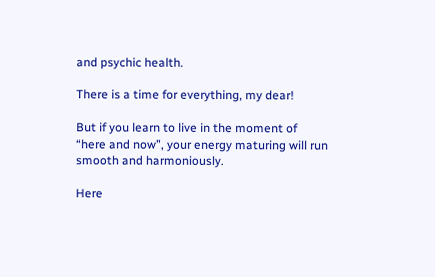and psychic health.

There is a time for everything, my dear!

But if you learn to live in the moment of “here and now”, your energy maturing will run smooth and harmoniously.

Here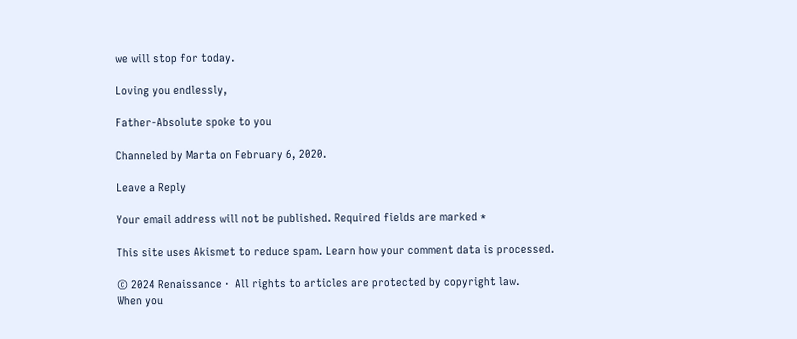we will stop for today.

Loving you endlessly,

Father-Absolute spoke to you

Channeled by Marta on February 6, 2020.

Leave a Reply

Your email address will not be published. Required fields are marked *

This site uses Akismet to reduce spam. Learn how your comment data is processed.

© 2024 Renaissance ·  All rights to articles are protected by copyright law.
When you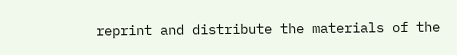reprint and distribute the materials of the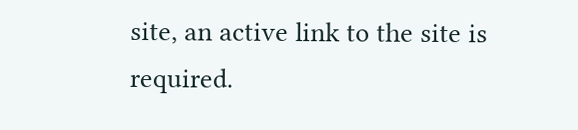site, an active link to the site is required.